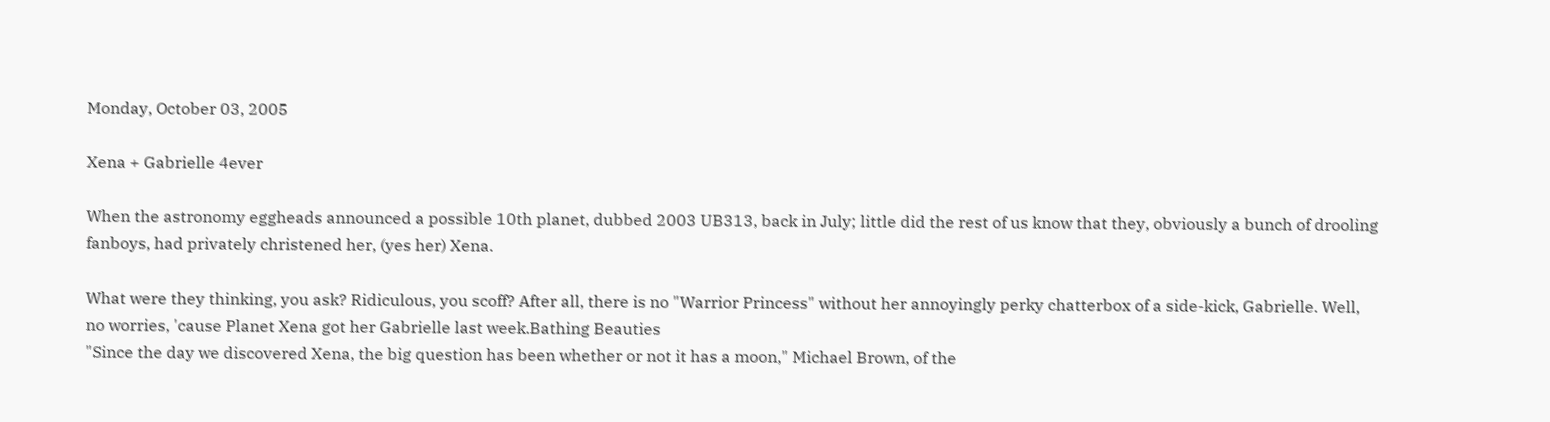Monday, October 03, 2005

Xena + Gabrielle 4ever

When the astronomy eggheads announced a possible 10th planet, dubbed 2003 UB313, back in July; little did the rest of us know that they, obviously a bunch of drooling fanboys, had privately christened her, (yes her) Xena.

What were they thinking, you ask? Ridiculous, you scoff? After all, there is no "Warrior Princess" without her annoyingly perky chatterbox of a side-kick, Gabrielle. Well, no worries, 'cause Planet Xena got her Gabrielle last week.Bathing Beauties
"Since the day we discovered Xena, the big question has been whether or not it has a moon," Michael Brown, of the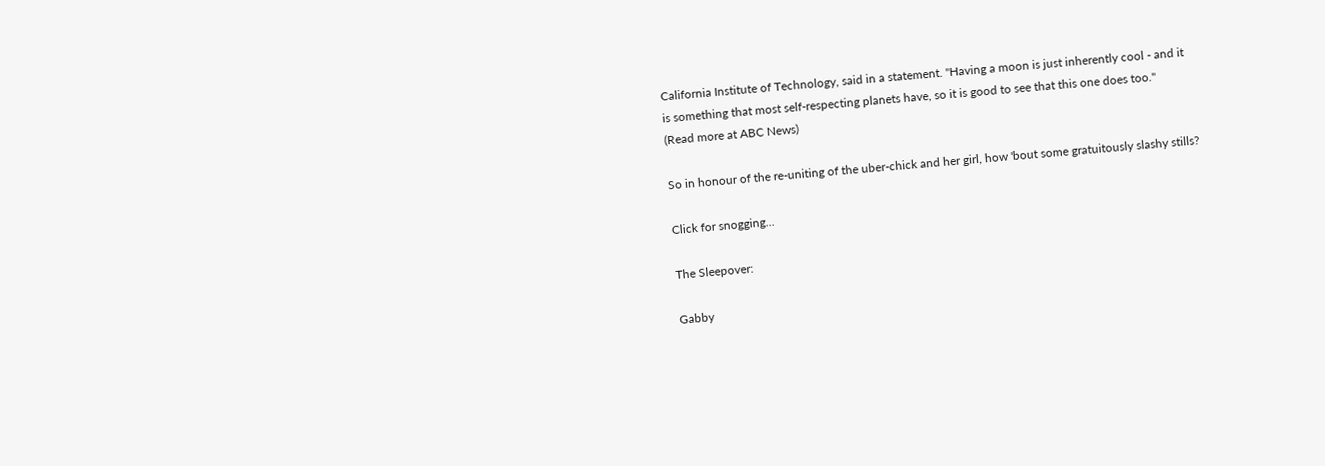California Institute of Technology, said in a statement. "Having a moon is just inherently cool - and it is something that most self-respecting planets have, so it is good to see that this one does too."
(Read more at ABC News)

So in honour of the re-uniting of the uber-chick and her girl, how 'bout some gratuitously slashy stills?

Click for snogging...

The Sleepover:

Gabby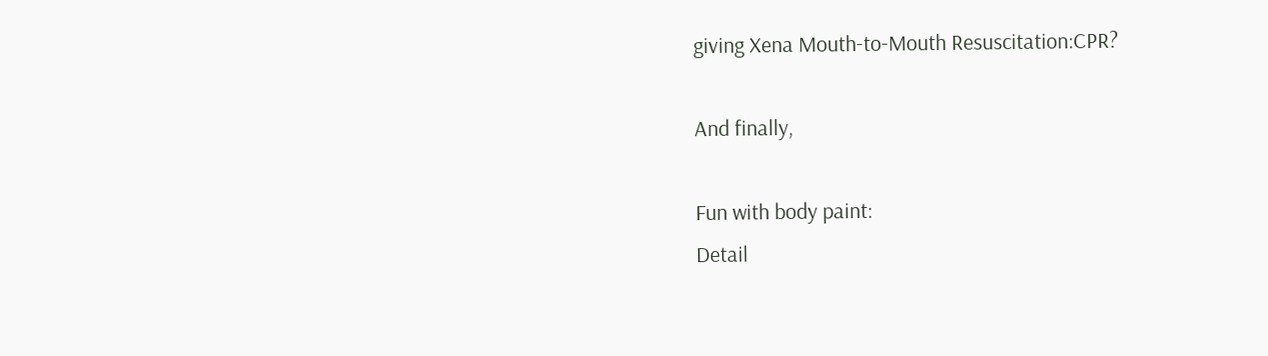giving Xena Mouth-to-Mouth Resuscitation:CPR?

And finally,

Fun with body paint:
Detail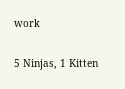work

5 Ninjas, 1 Kitten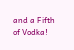and a Fifth of Vodka!